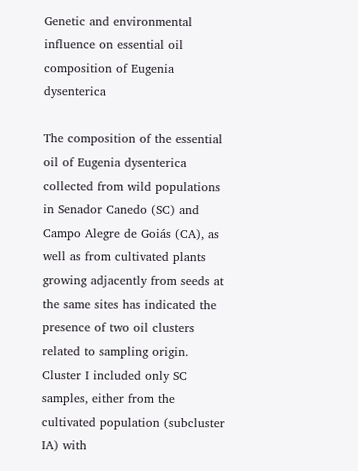Genetic and environmental influence on essential oil composition of Eugenia dysenterica

The composition of the essential oil of Eugenia dysenterica collected from wild populations in Senador Canedo (SC) and Campo Alegre de Goiás (CA), as well as from cultivated plants growing adjacently from seeds at the same sites has indicated the presence of two oil clusters related to sampling origin. Cluster I included only SC samples, either from the cultivated population (subcluster IA) with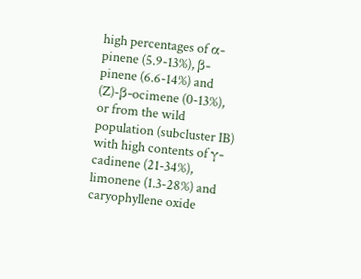high percentages of α-pinene (5.9-13%), β-pinene (6.6-14%) and (Z)-β-ocimene (0-13%), or from the wild population (subcluster IB) with high contents of γ-cadinene (21-34%), limonene (1.3-28%) and caryophyllene oxide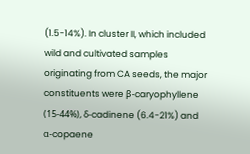(1.5-14%). In cluster II, which included wild and cultivated samples originating from CA seeds, the major constituents were β-caryophyllene (15-44%), δ-cadinene (6.4-21%) and α-copaene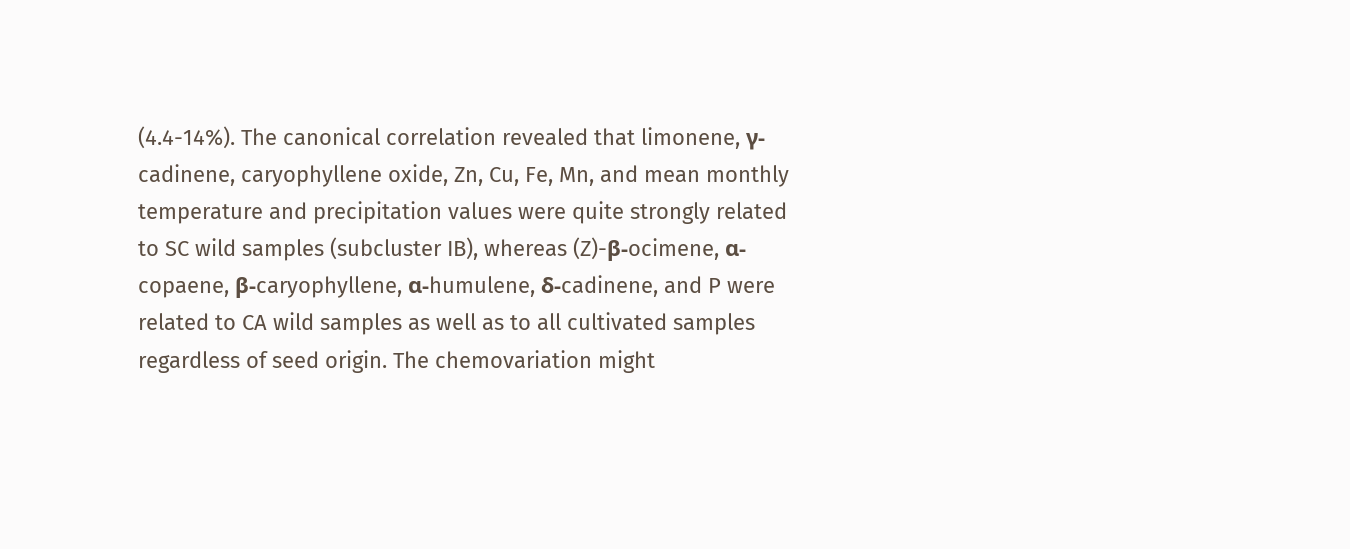(4.4-14%). The canonical correlation revealed that limonene, γ-cadinene, caryophyllene oxide, Zn, Cu, Fe, Mn, and mean monthly temperature and precipitation values were quite strongly related to SC wild samples (subcluster IB), whereas (Z)-β-ocimene, α-copaene, β-caryophyllene, α-humulene, δ-cadinene, and P were related to CA wild samples as well as to all cultivated samples regardless of seed origin. The chemovariation might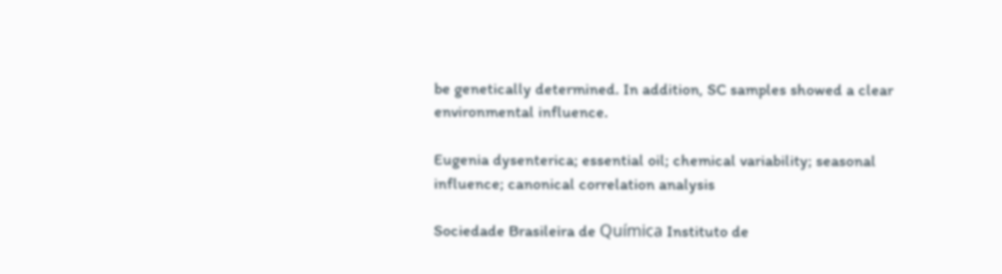be genetically determined. In addition, SC samples showed a clear environmental influence.

Eugenia dysenterica; essential oil; chemical variability; seasonal influence; canonical correlation analysis

Sociedade Brasileira de Química Instituto de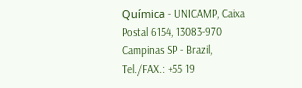Química - UNICAMP, Caixa Postal 6154, 13083-970 Campinas SP - Brazil, Tel./FAX.: +55 19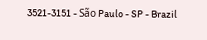3521-3151 - São Paulo - SP - Brazil